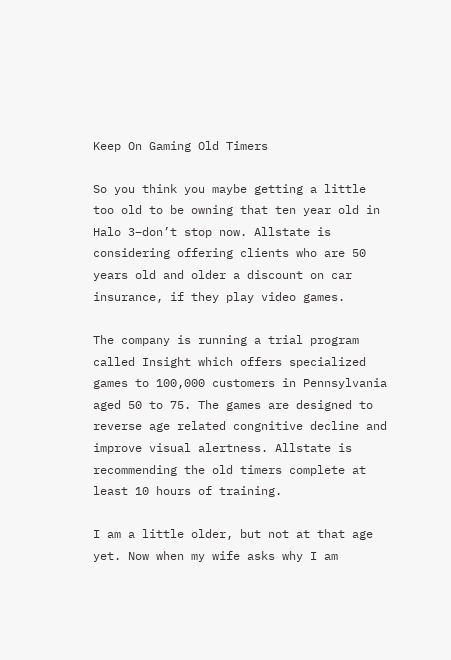Keep On Gaming Old Timers

So you think you maybe getting a little too old to be owning that ten year old in Halo 3–don’t stop now. Allstate is considering offering clients who are 50 years old and older a discount on car insurance, if they play video games.

The company is running a trial program called Insight which offers specialized games to 100,000 customers in Pennsylvania aged 50 to 75. The games are designed to reverse age related congnitive decline and improve visual alertness. Allstate is recommending the old timers complete at least 10 hours of training.

I am a little older, but not at that age yet. Now when my wife asks why I am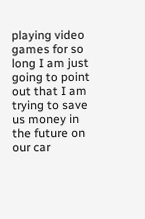playing video games for so long I am just going to point out that I am trying to save us money in the future on our car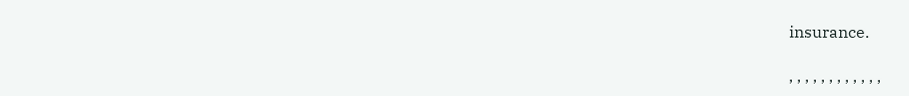insurance.

, , , , , , , , , , , ,